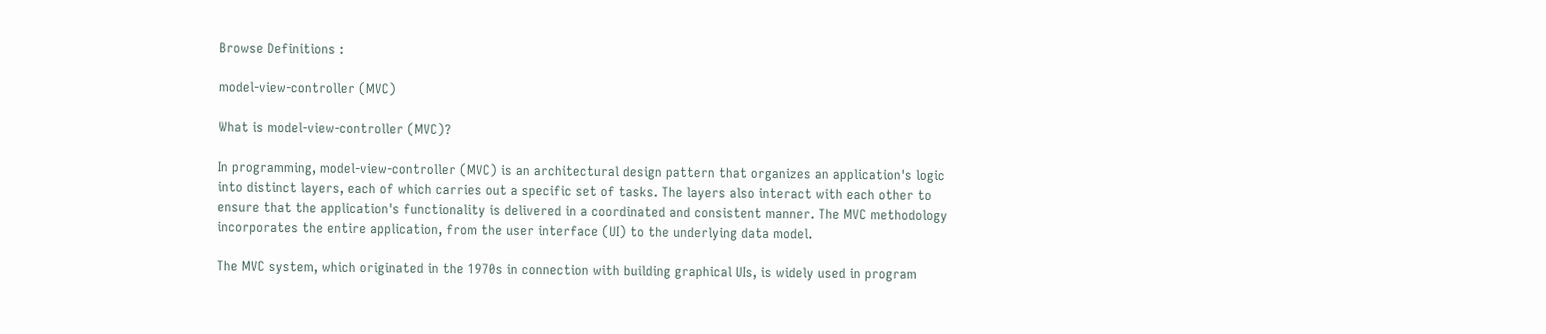Browse Definitions :

model-view-controller (MVC)

What is model-view-controller (MVC)?

In programming, model-view-controller (MVC) is an architectural design pattern that organizes an application's logic into distinct layers, each of which carries out a specific set of tasks. The layers also interact with each other to ensure that the application's functionality is delivered in a coordinated and consistent manner. The MVC methodology incorporates the entire application, from the user interface (UI) to the underlying data model.

The MVC system, which originated in the 1970s in connection with building graphical UIs, is widely used in program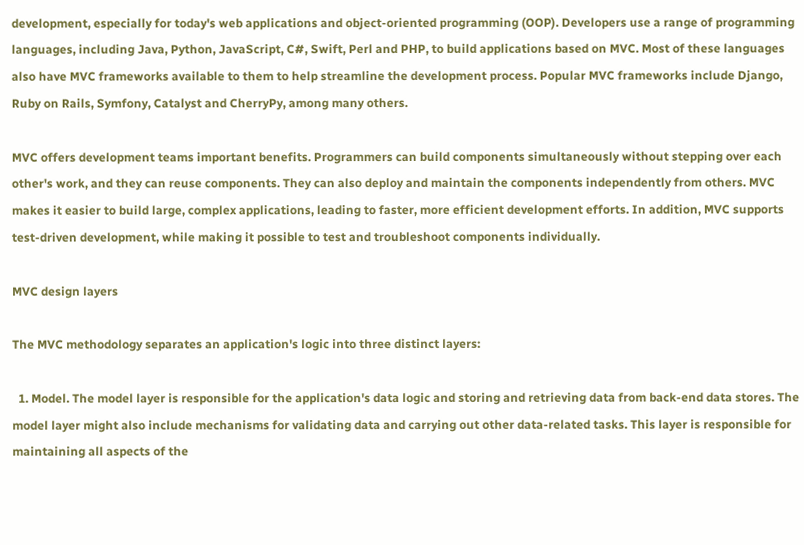development, especially for today's web applications and object-oriented programming (OOP). Developers use a range of programming languages, including Java, Python, JavaScript, C#, Swift, Perl and PHP, to build applications based on MVC. Most of these languages also have MVC frameworks available to them to help streamline the development process. Popular MVC frameworks include Django, Ruby on Rails, Symfony, Catalyst and CherryPy, among many others.

MVC offers development teams important benefits. Programmers can build components simultaneously without stepping over each other's work, and they can reuse components. They can also deploy and maintain the components independently from others. MVC makes it easier to build large, complex applications, leading to faster, more efficient development efforts. In addition, MVC supports test-driven development, while making it possible to test and troubleshoot components individually.

MVC design layers

The MVC methodology separates an application's logic into three distinct layers:

  1. Model. The model layer is responsible for the application's data logic and storing and retrieving data from back-end data stores. The model layer might also include mechanisms for validating data and carrying out other data-related tasks. This layer is responsible for maintaining all aspects of the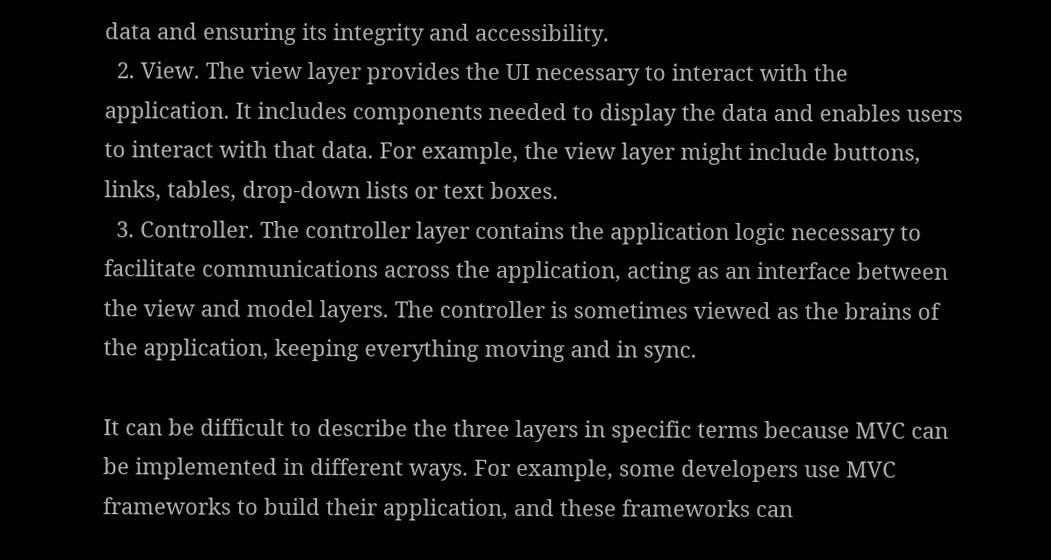data and ensuring its integrity and accessibility.
  2. View. The view layer provides the UI necessary to interact with the application. It includes components needed to display the data and enables users to interact with that data. For example, the view layer might include buttons, links, tables, drop-down lists or text boxes.
  3. Controller. The controller layer contains the application logic necessary to facilitate communications across the application, acting as an interface between the view and model layers. The controller is sometimes viewed as the brains of the application, keeping everything moving and in sync.

It can be difficult to describe the three layers in specific terms because MVC can be implemented in different ways. For example, some developers use MVC frameworks to build their application, and these frameworks can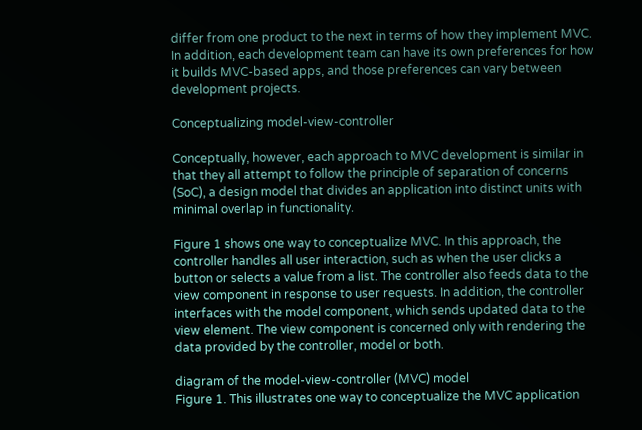differ from one product to the next in terms of how they implement MVC. In addition, each development team can have its own preferences for how it builds MVC-based apps, and those preferences can vary between development projects.

Conceptualizing model-view-controller

Conceptually, however, each approach to MVC development is similar in that they all attempt to follow the principle of separation of concerns (SoC), a design model that divides an application into distinct units with minimal overlap in functionality.

Figure 1 shows one way to conceptualize MVC. In this approach, the controller handles all user interaction, such as when the user clicks a button or selects a value from a list. The controller also feeds data to the view component in response to user requests. In addition, the controller interfaces with the model component, which sends updated data to the view element. The view component is concerned only with rendering the data provided by the controller, model or both.

diagram of the model-view-controller (MVC) model
Figure 1. This illustrates one way to conceptualize the MVC application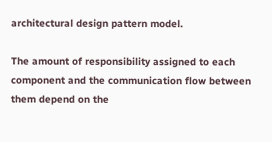architectural design pattern model.

The amount of responsibility assigned to each component and the communication flow between them depend on the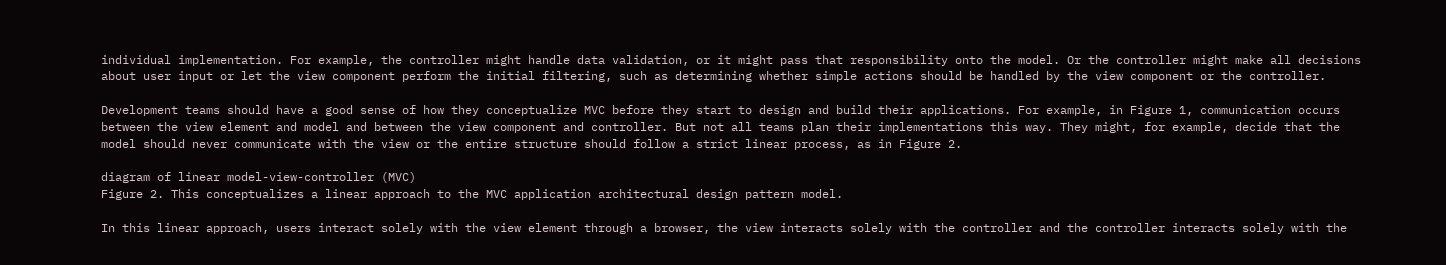individual implementation. For example, the controller might handle data validation, or it might pass that responsibility onto the model. Or the controller might make all decisions about user input or let the view component perform the initial filtering, such as determining whether simple actions should be handled by the view component or the controller.

Development teams should have a good sense of how they conceptualize MVC before they start to design and build their applications. For example, in Figure 1, communication occurs between the view element and model and between the view component and controller. But not all teams plan their implementations this way. They might, for example, decide that the model should never communicate with the view or the entire structure should follow a strict linear process, as in Figure 2.

diagram of linear model-view-controller (MVC)
Figure 2. This conceptualizes a linear approach to the MVC application architectural design pattern model.

In this linear approach, users interact solely with the view element through a browser, the view interacts solely with the controller and the controller interacts solely with the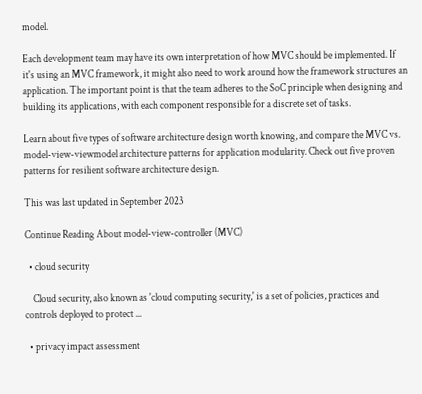model.

Each development team may have its own interpretation of how MVC should be implemented. If it's using an MVC framework, it might also need to work around how the framework structures an application. The important point is that the team adheres to the SoC principle when designing and building its applications, with each component responsible for a discrete set of tasks.

Learn about five types of software architecture design worth knowing, and compare the MVC vs. model-view-viewmodel architecture patterns for application modularity. Check out five proven patterns for resilient software architecture design.

This was last updated in September 2023

Continue Reading About model-view-controller (MVC)

  • cloud security

    Cloud security, also known as 'cloud computing security,' is a set of policies, practices and controls deployed to protect ...

  • privacy impact assessment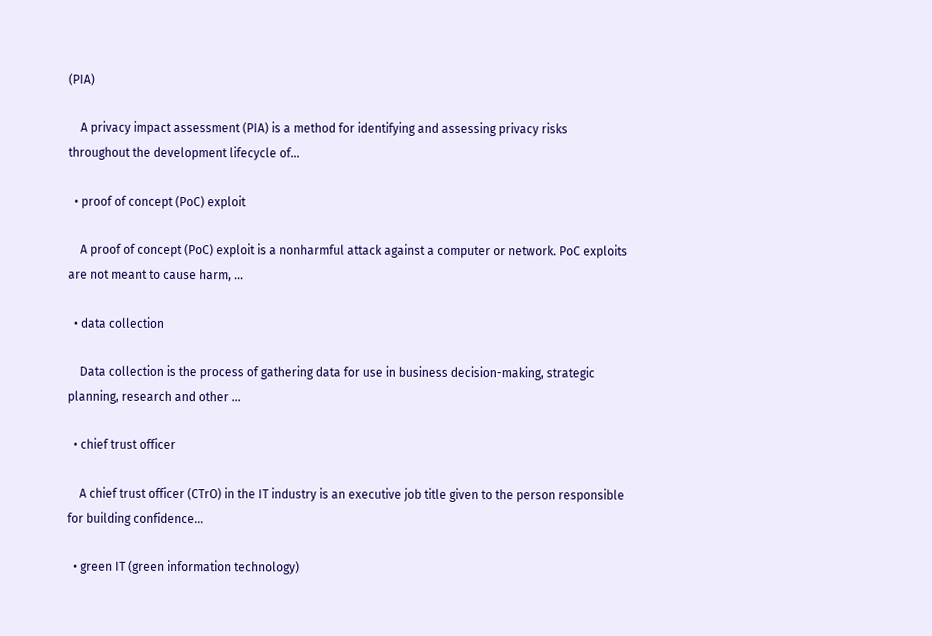(PIA)

    A privacy impact assessment (PIA) is a method for identifying and assessing privacy risks throughout the development lifecycle of...

  • proof of concept (PoC) exploit

    A proof of concept (PoC) exploit is a nonharmful attack against a computer or network. PoC exploits are not meant to cause harm, ...

  • data collection

    Data collection is the process of gathering data for use in business decision-making, strategic planning, research and other ...

  • chief trust officer

    A chief trust officer (CTrO) in the IT industry is an executive job title given to the person responsible for building confidence...

  • green IT (green information technology)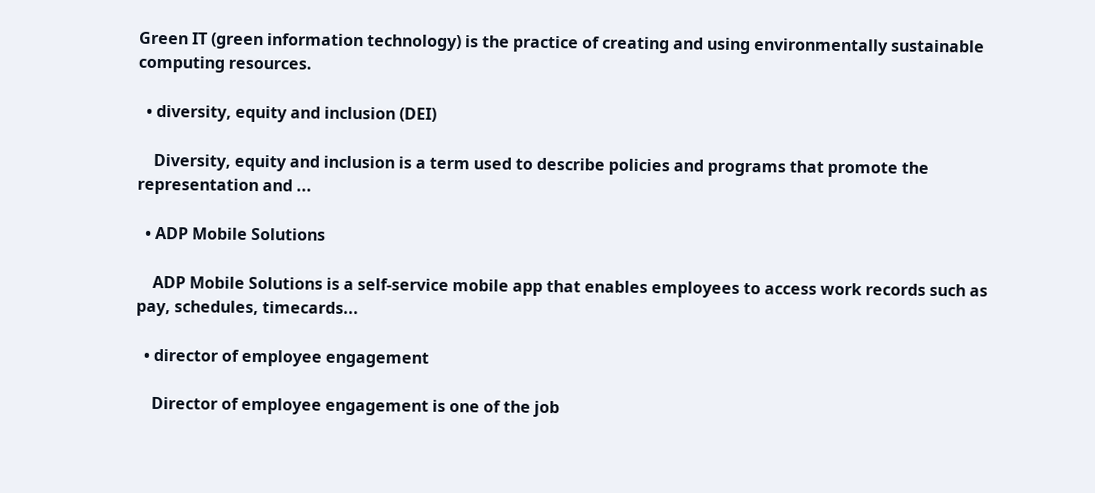Green IT (green information technology) is the practice of creating and using environmentally sustainable computing resources.

  • diversity, equity and inclusion (DEI)

    Diversity, equity and inclusion is a term used to describe policies and programs that promote the representation and ...

  • ADP Mobile Solutions

    ADP Mobile Solutions is a self-service mobile app that enables employees to access work records such as pay, schedules, timecards...

  • director of employee engagement

    Director of employee engagement is one of the job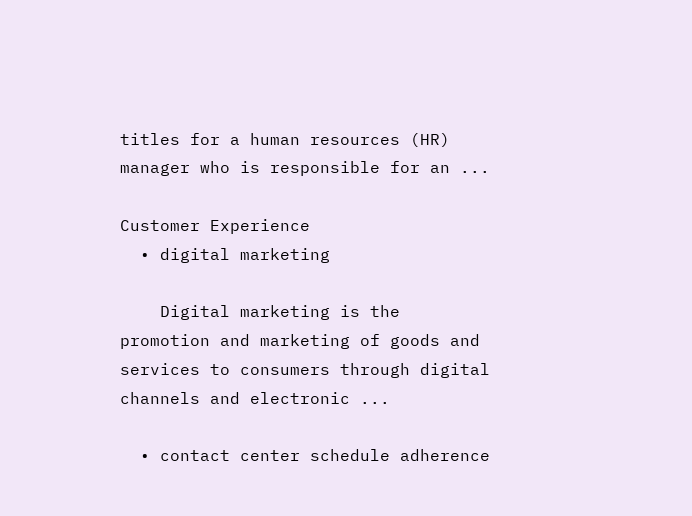titles for a human resources (HR) manager who is responsible for an ...

Customer Experience
  • digital marketing

    Digital marketing is the promotion and marketing of goods and services to consumers through digital channels and electronic ...

  • contact center schedule adherence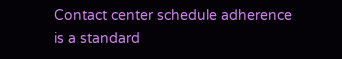Contact center schedule adherence is a standard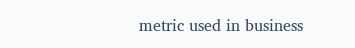metric used in business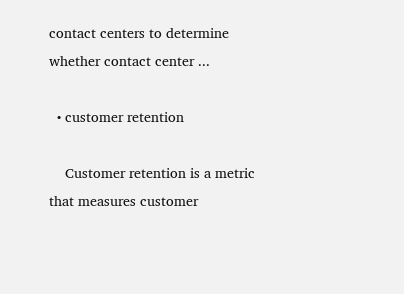contact centers to determine whether contact center ...

  • customer retention

    Customer retention is a metric that measures customer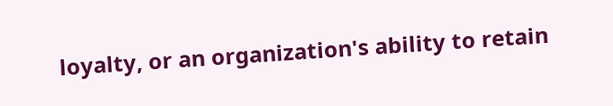loyalty, or an organization's ability to retain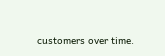customers over time.